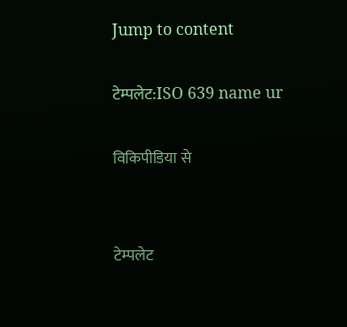Jump to content

टेम्पलेट:ISO 639 name ur

विकिपीडिया से


टेम्पलेट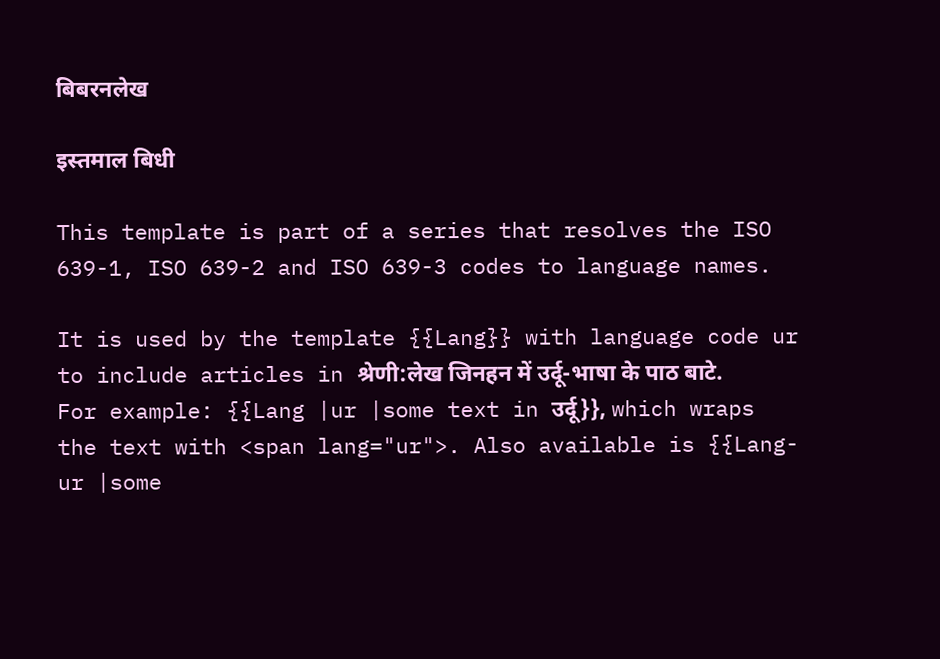बिबरनलेख

इस्तमाल बिधी

This template is part of a series that resolves the ISO 639-1, ISO 639-2 and ISO 639-3 codes to language names.

It is used by the template {{Lang}} with language code ur to include articles in श्रेणी:लेख जिनहन में उर्दू-भाषा के पाठ बाटे. For example: {{Lang |ur |some text in उर्दू}}, which wraps the text with <span lang="ur">. Also available is {{Lang-ur |some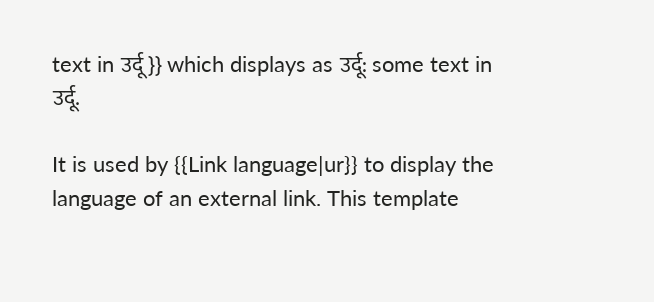text in उर्दू}} which displays as उर्दू: some text in उर्दू.

It is used by {{Link language|ur}} to display the language of an external link. This template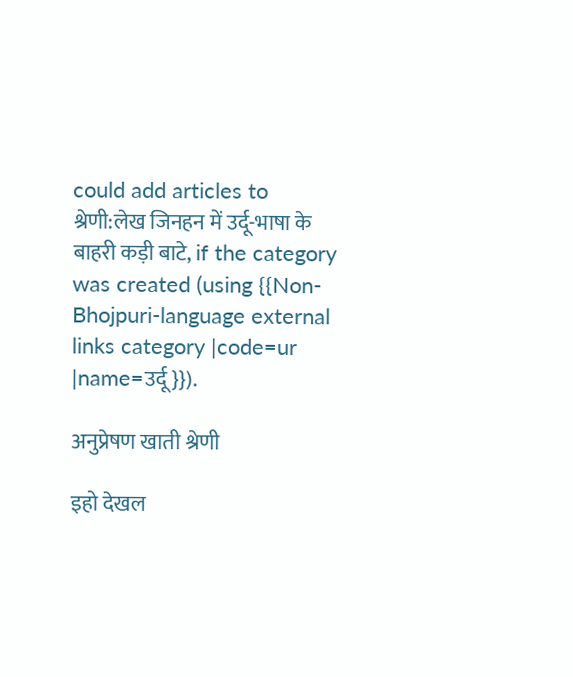could add articles to श्रेणी:लेख जिनहन में उर्दू-भाषा के बाहरी कड़ी बाटे, if the category was created (using {{Non-Bhojpuri-language external links category |code=ur |name=उर्दू}}).

अनुप्रेषण खाती श्रेणी

इहो देखल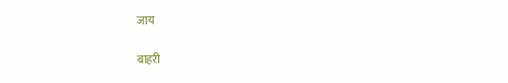जाय

बाहरी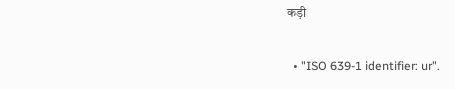कड़ी

  • "ISO 639-1 identifier: ur".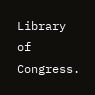Library of Congress.